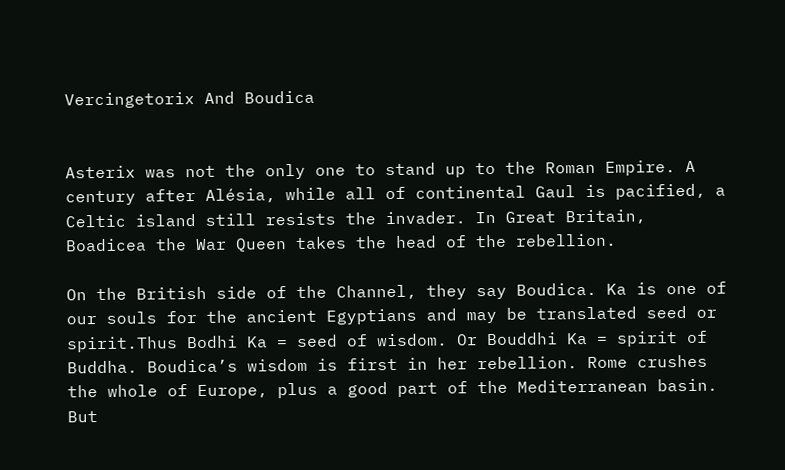Vercingetorix And Boudica


Asterix was not the only one to stand up to the Roman Empire. A century after Alésia, while all of continental Gaul is pacified, a Celtic island still resists the invader. In Great Britain, Boadicea the War Queen takes the head of the rebellion.

On the British side of the Channel, they say Boudica. Ka is one of our souls for the ancient Egyptians and may be translated seed or spirit.Thus Bodhi Ka = seed of wisdom. Or Bouddhi Ka = spirit of Buddha. Boudica’s wisdom is first in her rebellion. Rome crushes the whole of Europe, plus a good part of the Mediterranean basin. But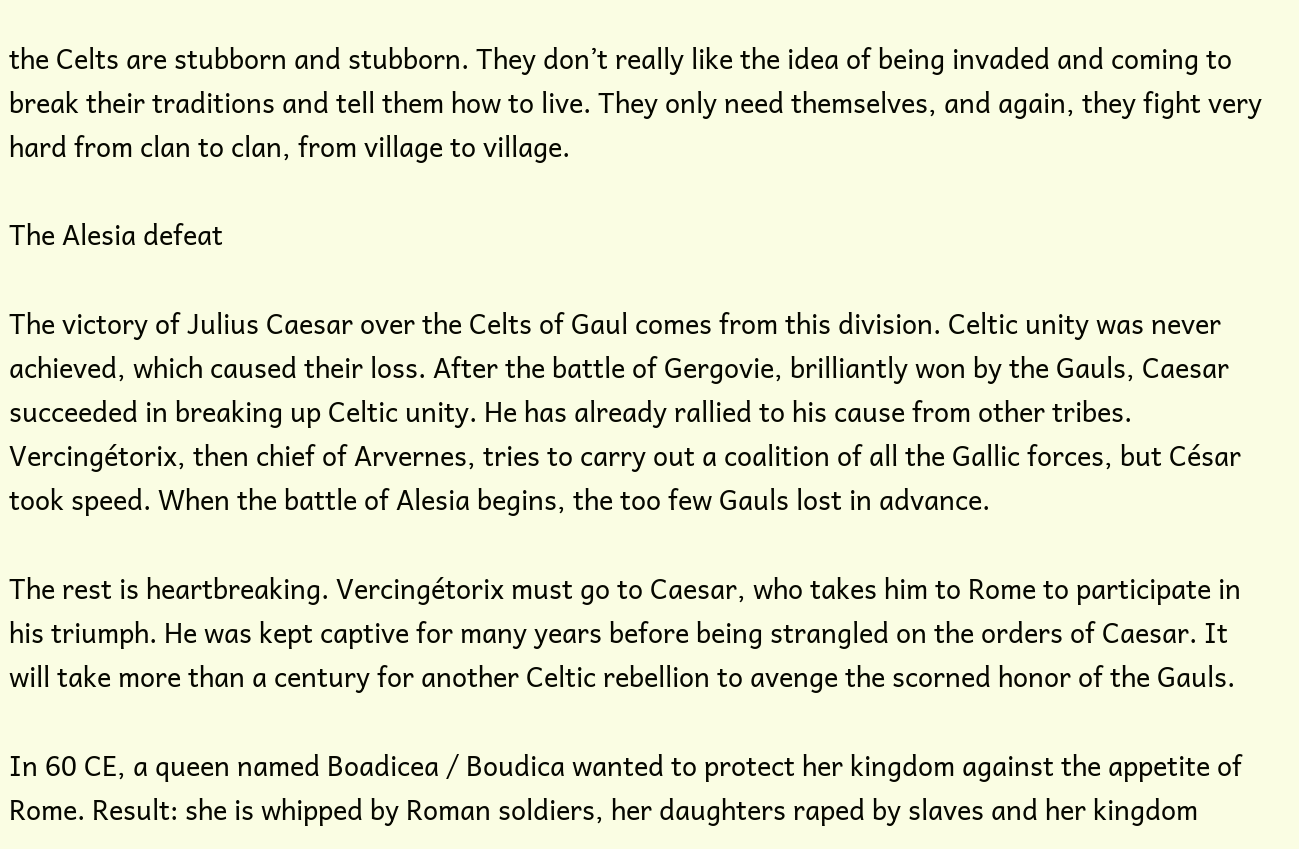the Celts are stubborn and stubborn. They don’t really like the idea of being invaded and coming to break their traditions and tell them how to live. They only need themselves, and again, they fight very hard from clan to clan, from village to village.

The Alesia defeat

The victory of Julius Caesar over the Celts of Gaul comes from this division. Celtic unity was never achieved, which caused their loss. After the battle of Gergovie, brilliantly won by the Gauls, Caesar succeeded in breaking up Celtic unity. He has already rallied to his cause from other tribes. Vercingétorix, then chief of Arvernes, tries to carry out a coalition of all the Gallic forces, but César took speed. When the battle of Alesia begins, the too few Gauls lost in advance.

The rest is heartbreaking. Vercingétorix must go to Caesar, who takes him to Rome to participate in his triumph. He was kept captive for many years before being strangled on the orders of Caesar. It will take more than a century for another Celtic rebellion to avenge the scorned honor of the Gauls.

In 60 CE, a queen named Boadicea / Boudica wanted to protect her kingdom against the appetite of Rome. Result: she is whipped by Roman soldiers, her daughters raped by slaves and her kingdom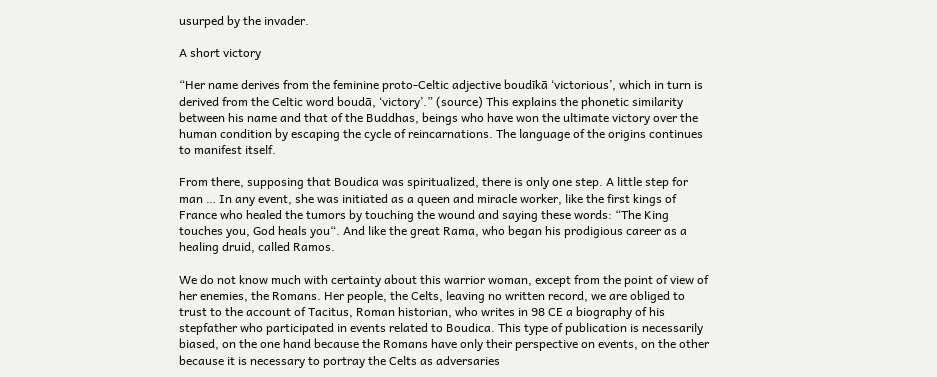usurped by the invader.

A short victory

“Her name derives from the feminine proto-Celtic adjective boudīkā ‘victorious’, which in turn is derived from the Celtic word boudā, ‘victory’.” (source) This explains the phonetic similarity between his name and that of the Buddhas, beings who have won the ultimate victory over the human condition by escaping the cycle of reincarnations. The language of the origins continues to manifest itself.

From there, supposing that Boudica was spiritualized, there is only one step. A little step for man … In any event, she was initiated as a queen and miracle worker, like the first kings of France who healed the tumors by touching the wound and saying these words: “The King touches you, God heals you“. And like the great Rama, who began his prodigious career as a healing druid, called Ramos.

We do not know much with certainty about this warrior woman, except from the point of view of her enemies, the Romans. Her people, the Celts, leaving no written record, we are obliged to trust to the account of Tacitus, Roman historian, who writes in 98 CE a biography of his stepfather who participated in events related to Boudica. This type of publication is necessarily biased, on the one hand because the Romans have only their perspective on events, on the other because it is necessary to portray the Celts as adversaries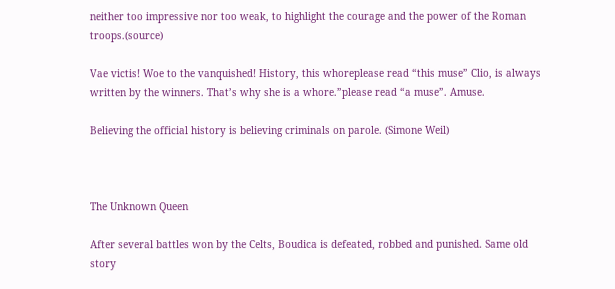neither too impressive nor too weak, to highlight the courage and the power of the Roman troops.(source)

Vae victis! Woe to the vanquished! History, this whoreplease read “this muse” Clio, is always written by the winners. That’s why she is a whore.”please read “a muse”. Amuse.

Believing the official history is believing criminals on parole. (Simone Weil)



The Unknown Queen

After several battles won by the Celts, Boudica is defeated, robbed and punished. Same old story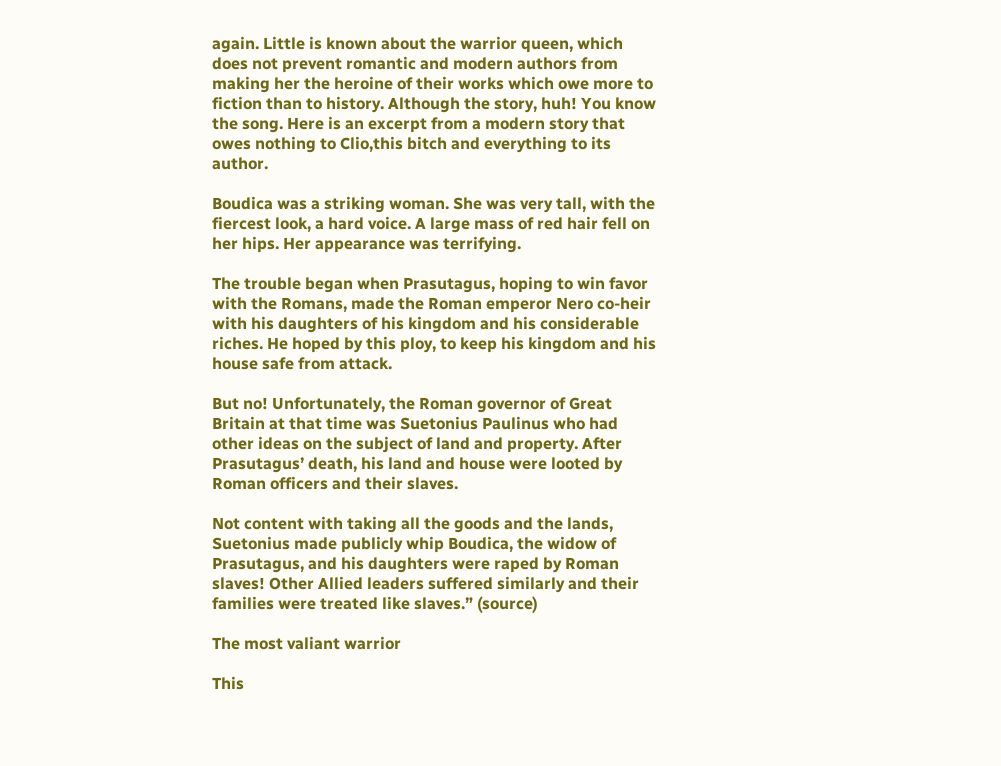again. Little is known about the warrior queen, which does not prevent romantic and modern authors from making her the heroine of their works which owe more to fiction than to history. Although the story, huh! You know the song. Here is an excerpt from a modern story that owes nothing to Clio,this bitch and everything to its author.

Boudica was a striking woman. She was very tall, with the fiercest look, a hard voice. A large mass of red hair fell on her hips. Her appearance was terrifying.

The trouble began when Prasutagus, hoping to win favor with the Romans, made the Roman emperor Nero co-heir with his daughters of his kingdom and his considerable riches. He hoped by this ploy, to keep his kingdom and his house safe from attack.

But no! Unfortunately, the Roman governor of Great Britain at that time was Suetonius Paulinus who had other ideas on the subject of land and property. After Prasutagus’ death, his land and house were looted by Roman officers and their slaves.

Not content with taking all the goods and the lands, Suetonius made publicly whip Boudica, the widow of Prasutagus, and his daughters were raped by Roman slaves! Other Allied leaders suffered similarly and their families were treated like slaves.” (source)

The most valiant warrior

This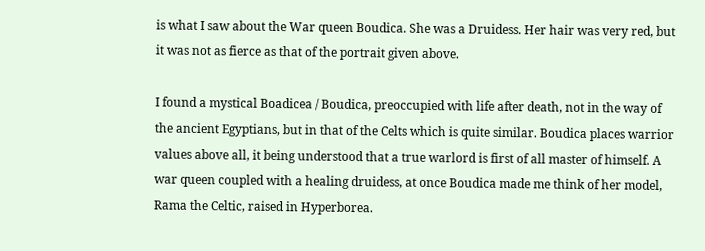is what I saw about the War queen Boudica. She was a Druidess. Her hair was very red, but it was not as fierce as that of the portrait given above.

I found a mystical Boadicea / Boudica, preoccupied with life after death, not in the way of the ancient Egyptians, but in that of the Celts which is quite similar. Boudica places warrior values above all, it being understood that a true warlord is first of all master of himself. A war queen coupled with a healing druidess, at once Boudica made me think of her model, Rama the Celtic, raised in Hyperborea.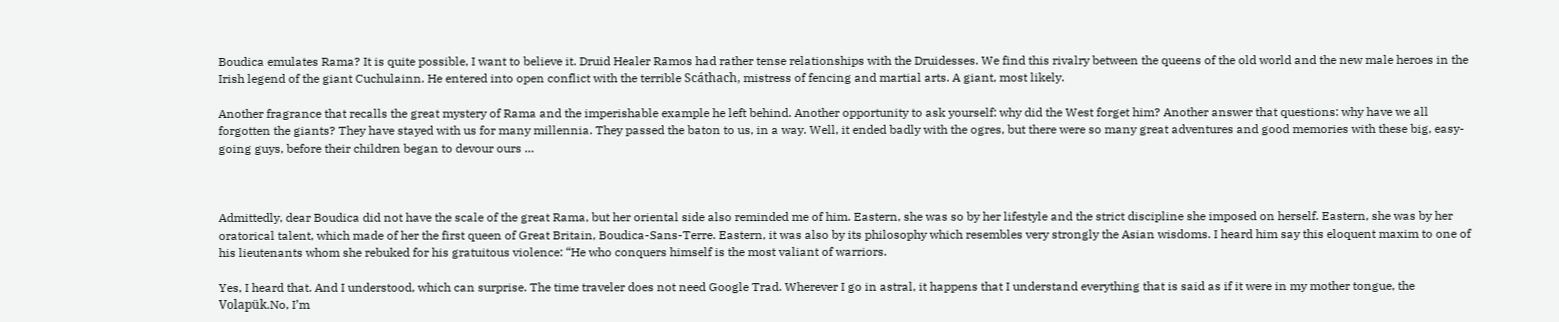Boudica emulates Rama? It is quite possible, I want to believe it. Druid Healer Ramos had rather tense relationships with the Druidesses. We find this rivalry between the queens of the old world and the new male heroes in the Irish legend of the giant Cuchulainn. He entered into open conflict with the terrible Scáthach, mistress of fencing and martial arts. A giant, most likely.

Another fragrance that recalls the great mystery of Rama and the imperishable example he left behind. Another opportunity to ask yourself: why did the West forget him? Another answer that questions: why have we all forgotten the giants? They have stayed with us for many millennia. They passed the baton to us, in a way. Well, it ended badly with the ogres, but there were so many great adventures and good memories with these big, easy-going guys, before their children began to devour ours …



Admittedly, dear Boudica did not have the scale of the great Rama, but her oriental side also reminded me of him. Eastern, she was so by her lifestyle and the strict discipline she imposed on herself. Eastern, she was by her oratorical talent, which made of her the first queen of Great Britain, Boudica-Sans-Terre. Eastern, it was also by its philosophy which resembles very strongly the Asian wisdoms. I heard him say this eloquent maxim to one of his lieutenants whom she rebuked for his gratuitous violence: “He who conquers himself is the most valiant of warriors.

Yes, I heard that. And I understood, which can surprise. The time traveler does not need Google Trad. Wherever I go in astral, it happens that I understand everything that is said as if it were in my mother tongue, the Volapük.No, I’m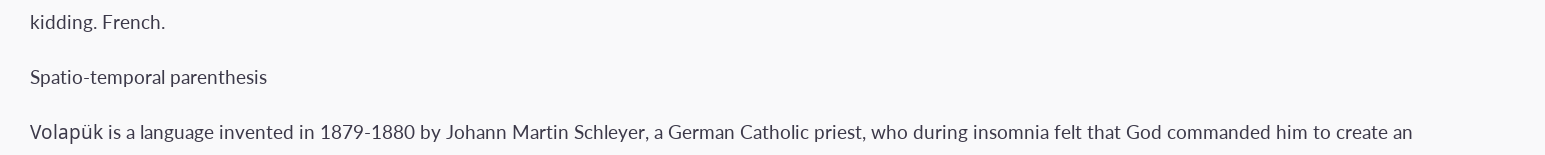kidding. French.

Spatio-temporal parenthesis

Volapük is a language invented in 1879-1880 by Johann Martin Schleyer, a German Catholic priest, who during insomnia felt that God commanded him to create an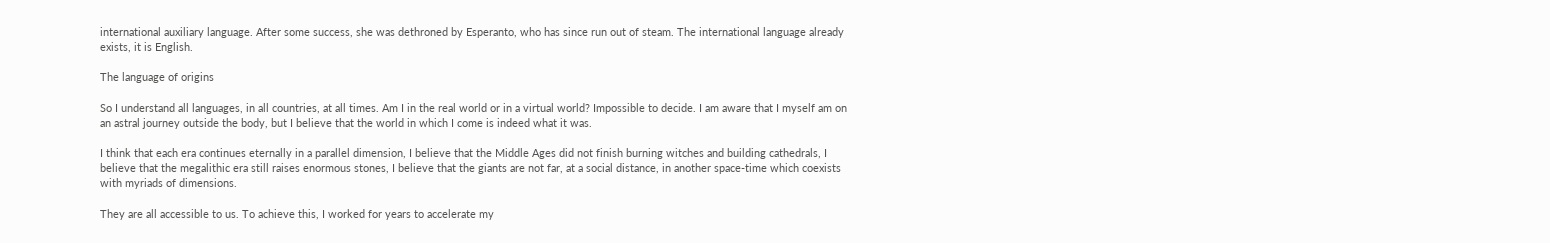international auxiliary language. After some success, she was dethroned by Esperanto, who has since run out of steam. The international language already exists, it is English.

The language of origins

So I understand all languages, in all countries, at all times. Am I in the real world or in a virtual world? Impossible to decide. I am aware that I myself am on an astral journey outside the body, but I believe that the world in which I come is indeed what it was.

I think that each era continues eternally in a parallel dimension, I believe that the Middle Ages did not finish burning witches and building cathedrals, I believe that the megalithic era still raises enormous stones, I believe that the giants are not far, at a social distance, in another space-time which coexists with myriads of dimensions.

They are all accessible to us. To achieve this, I worked for years to accelerate my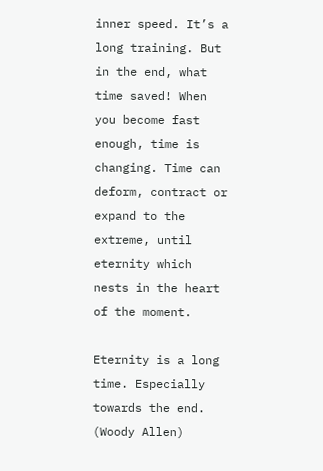inner speed. It’s a long training. But in the end, what time saved! When you become fast enough, time is changing. Time can deform, contract or expand to the extreme, until eternity which nests in the heart of the moment.

Eternity is a long time. Especially towards the end. (Woody Allen)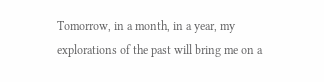Tomorrow, in a month, in a year, my explorations of the past will bring me on a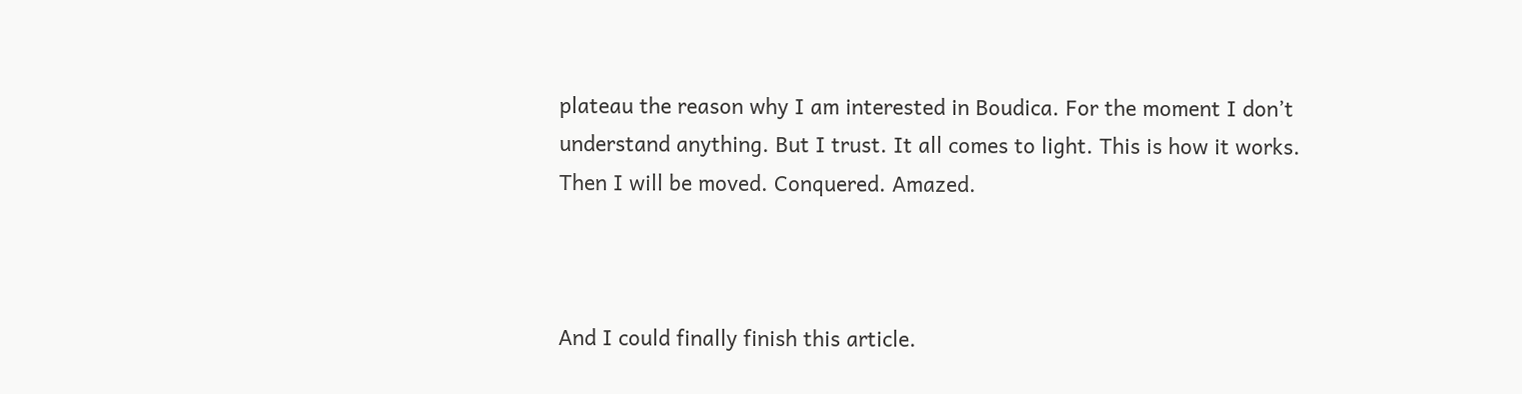plateau the reason why I am interested in Boudica. For the moment I don’t understand anything. But I trust. It all comes to light. This is how it works. Then I will be moved. Conquered. Amazed.



And I could finally finish this article.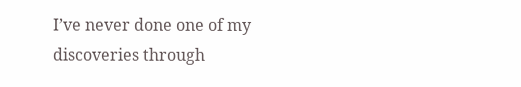I’ve never done one of my discoveries through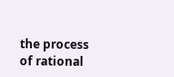the process of rational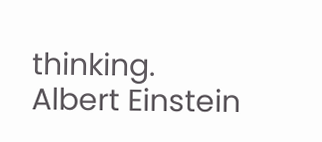thinking.
Albert Einstein